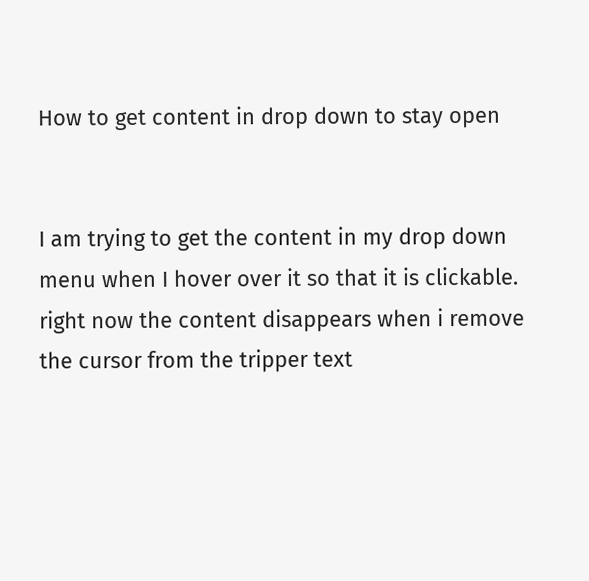How to get content in drop down to stay open


I am trying to get the content in my drop down menu when I hover over it so that it is clickable. right now the content disappears when i remove the cursor from the tripper text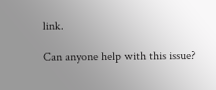link.

Can anyone help with this issue?